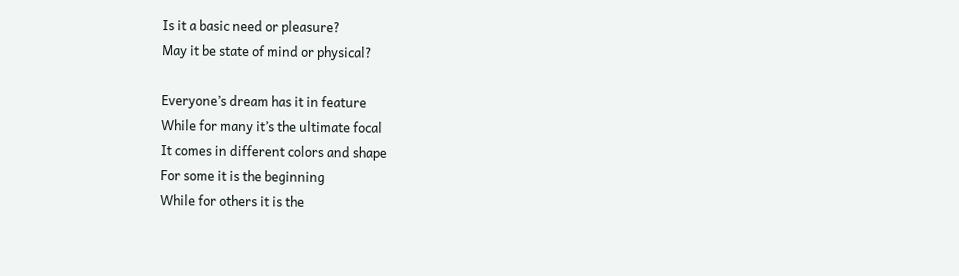Is it a basic need or pleasure?
May it be state of mind or physical?

Everyone’s dream has it in feature
While for many it’s the ultimate focal
It comes in different colors and shape
For some it is the beginning
While for others it is the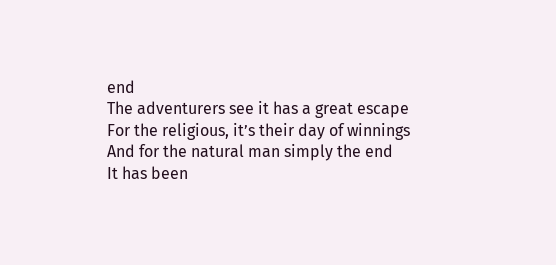end
The adventurers see it has a great escape
For the religious, it’s their day of winnings
And for the natural man simply the end
It has been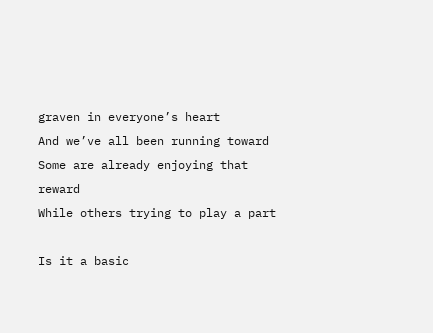graven in everyone’s heart
And we’ve all been running toward
Some are already enjoying that reward
While others trying to play a part

Is it a basic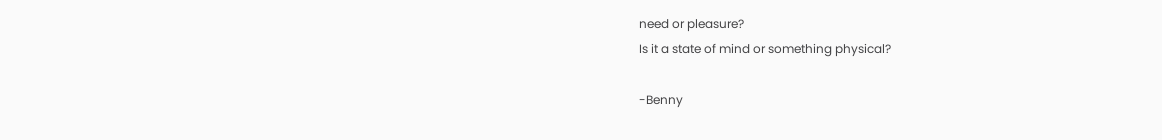need or pleasure?
Is it a state of mind or something physical?

-Benny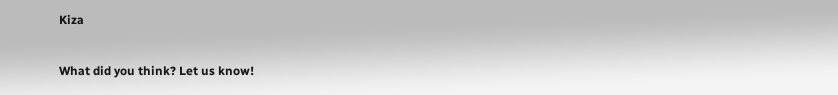Kiza

What did you think? Let us know!